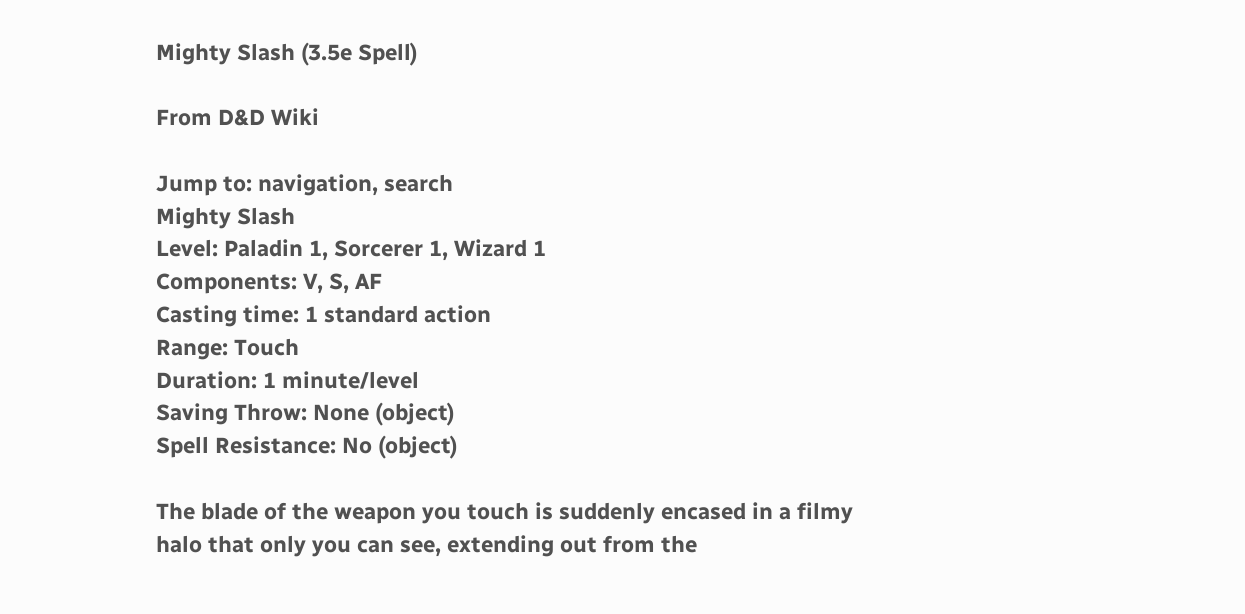Mighty Slash (3.5e Spell)

From D&D Wiki

Jump to: navigation, search
Mighty Slash
Level: Paladin 1, Sorcerer 1, Wizard 1
Components: V, S, AF
Casting time: 1 standard action
Range: Touch
Duration: 1 minute/level
Saving Throw: None (object)
Spell Resistance: No (object)

The blade of the weapon you touch is suddenly encased in a filmy halo that only you can see, extending out from the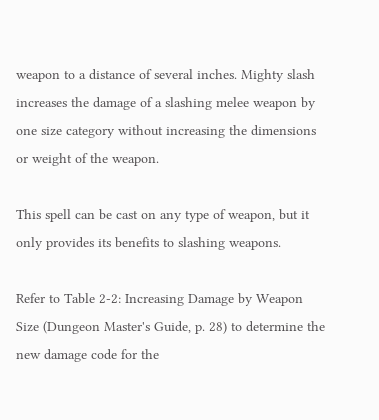weapon to a distance of several inches. Mighty slash increases the damage of a slashing melee weapon by one size category without increasing the dimensions or weight of the weapon.

This spell can be cast on any type of weapon, but it only provides its benefits to slashing weapons.

Refer to Table 2-2: Increasing Damage by Weapon Size (Dungeon Master's Guide, p. 28) to determine the new damage code for the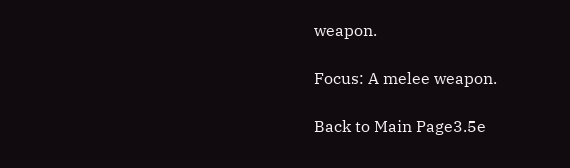weapon.

Focus: A melee weapon.

Back to Main Page3.5e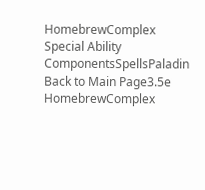HomebrewComplex Special Ability ComponentsSpellsPaladin Back to Main Page3.5e HomebrewComplex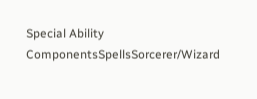Special Ability ComponentsSpellsSorcerer/Wizard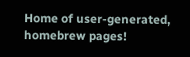Home of user-generated,
homebrew pages!